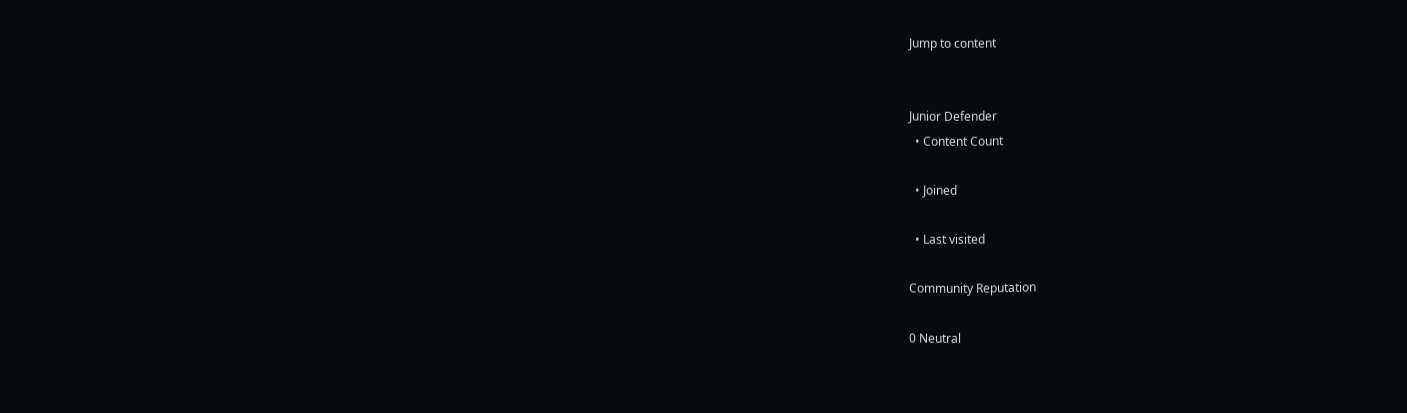Jump to content


Junior Defender
  • Content Count

  • Joined

  • Last visited

Community Reputation

0 Neutral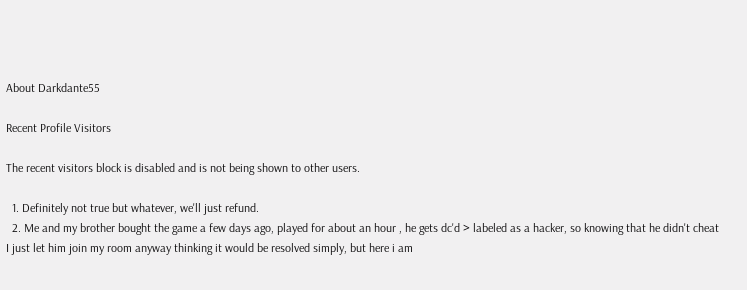About Darkdante55

Recent Profile Visitors

The recent visitors block is disabled and is not being shown to other users.

  1. Definitely not true but whatever, we'll just refund.
  2. Me and my brother bought the game a few days ago, played for about an hour , he gets dc'd > labeled as a hacker, so knowing that he didn't cheat I just let him join my room anyway thinking it would be resolved simply, but here i am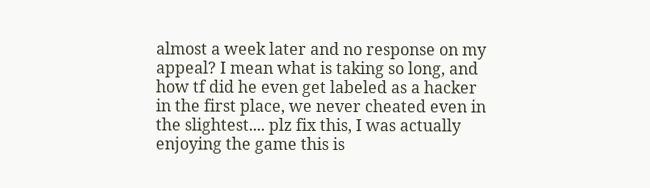almost a week later and no response on my appeal? I mean what is taking so long, and how tf did he even get labeled as a hacker in the first place, we never cheated even in the slightest.... plz fix this, I was actually enjoying the game this is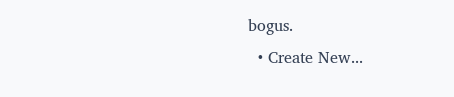bogus.
  • Create New...